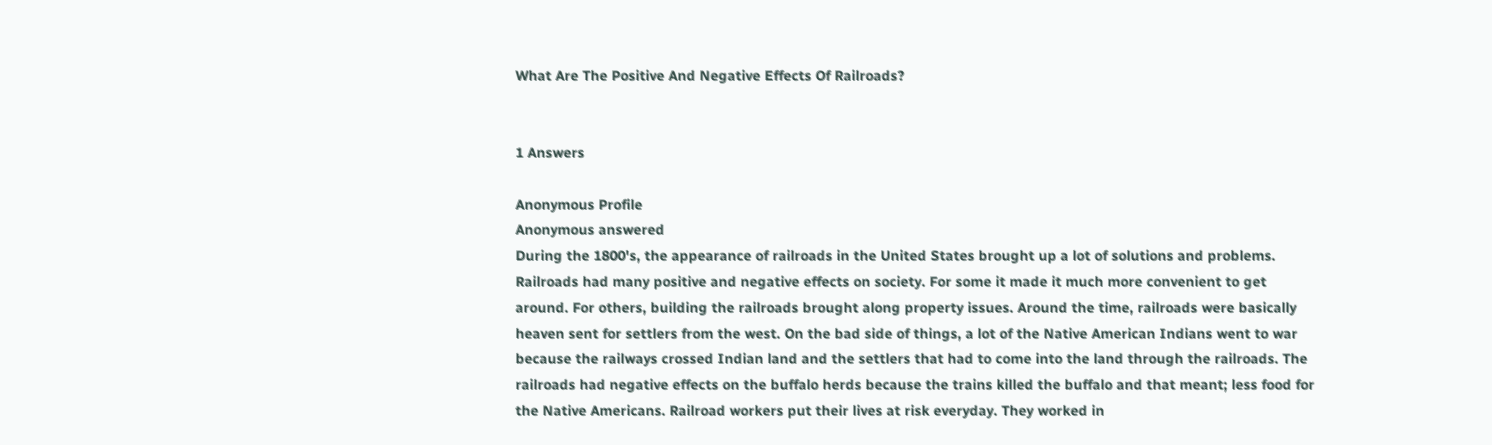What Are The Positive And Negative Effects Of Railroads?


1 Answers

Anonymous Profile
Anonymous answered
During the 1800's, the appearance of railroads in the United States brought up a lot of solutions and problems. Railroads had many positive and negative effects on society. For some it made it much more convenient to get around. For others, building the railroads brought along property issues. Around the time, railroads were basically heaven sent for settlers from the west. On the bad side of things, a lot of the Native American Indians went to war because the railways crossed Indian land and the settlers that had to come into the land through the railroads. The railroads had negative effects on the buffalo herds because the trains killed the buffalo and that meant; less food for the Native Americans. Railroad workers put their lives at risk everyday. They worked in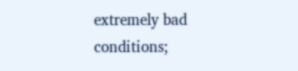extremely bad conditions;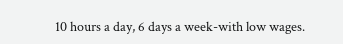10 hours a day, 6 days a week-with low wages.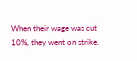When their wage was cut 10%, they went on strike.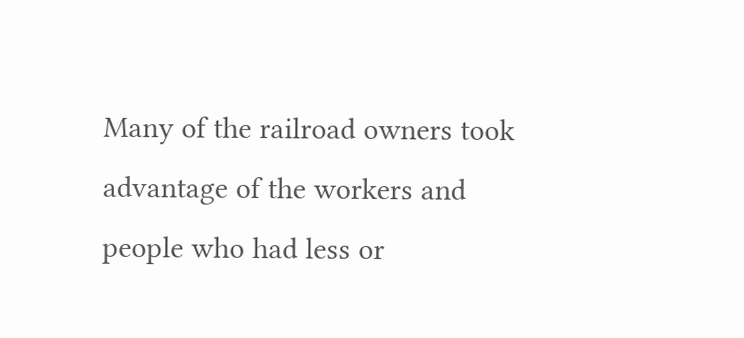Many of the railroad owners took advantage of the workers and people who had less or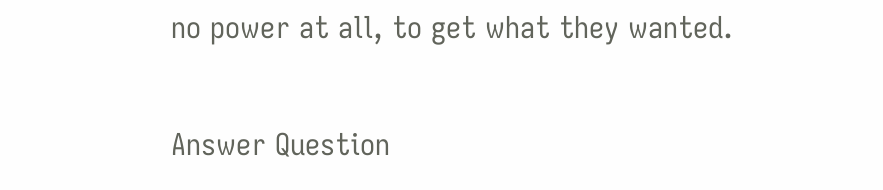no power at all, to get what they wanted.


Answer Question